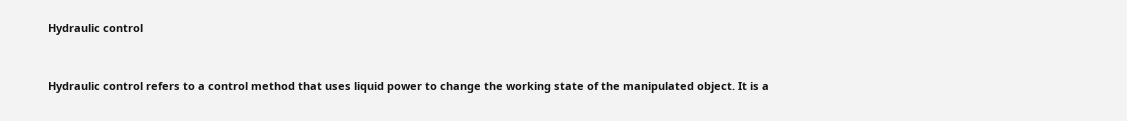Hydraulic control


Hydraulic control refers to a control method that uses liquid power to change the working state of the manipulated object. It is a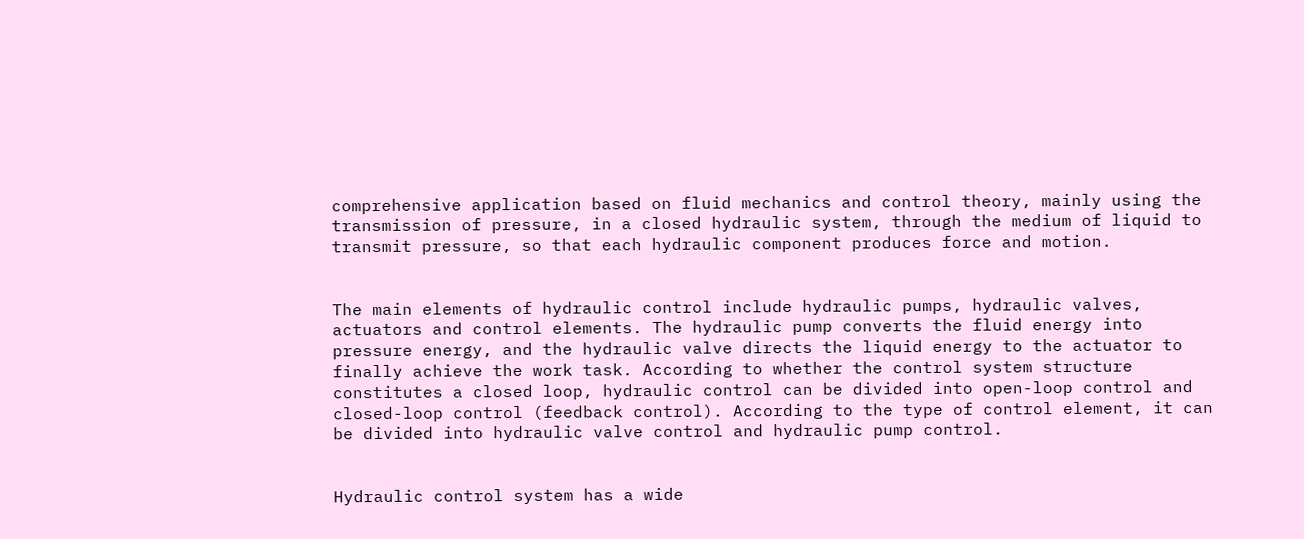comprehensive application based on fluid mechanics and control theory, mainly using the transmission of pressure, in a closed hydraulic system, through the medium of liquid to transmit pressure, so that each hydraulic component produces force and motion.


The main elements of hydraulic control include hydraulic pumps, hydraulic valves, actuators and control elements. The hydraulic pump converts the fluid energy into pressure energy, and the hydraulic valve directs the liquid energy to the actuator to finally achieve the work task. According to whether the control system structure constitutes a closed loop, hydraulic control can be divided into open-loop control and closed-loop control (feedback control). According to the type of control element, it can be divided into hydraulic valve control and hydraulic pump control.


Hydraulic control system has a wide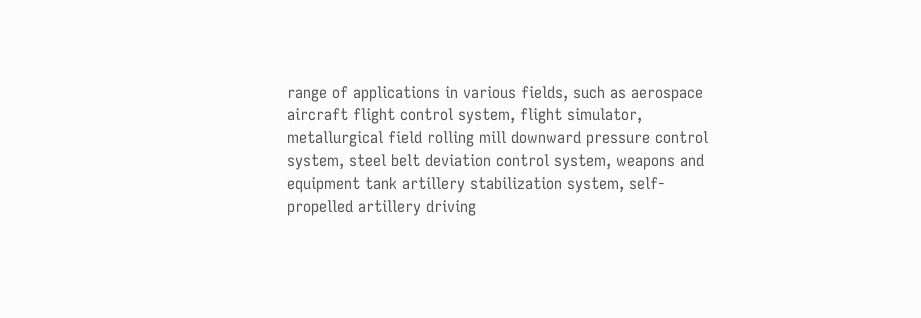range of applications in various fields, such as aerospace aircraft flight control system, flight simulator, metallurgical field rolling mill downward pressure control system, steel belt deviation control system, weapons and equipment tank artillery stabilization system, self-propelled artillery driving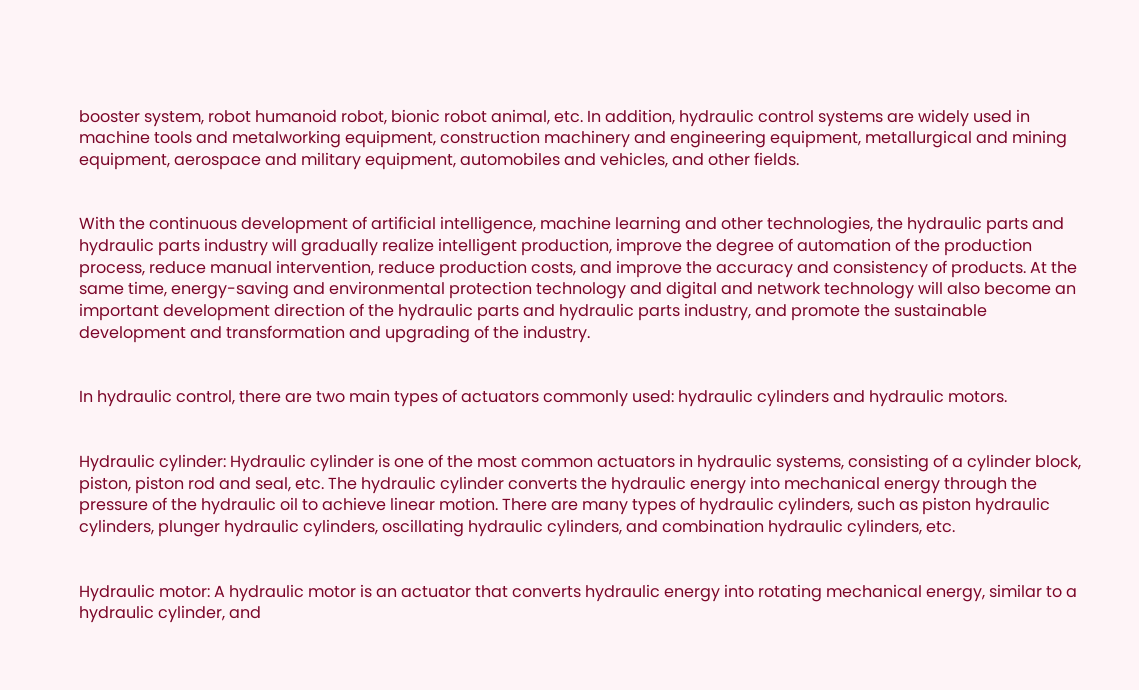booster system, robot humanoid robot, bionic robot animal, etc. In addition, hydraulic control systems are widely used in machine tools and metalworking equipment, construction machinery and engineering equipment, metallurgical and mining equipment, aerospace and military equipment, automobiles and vehicles, and other fields.


With the continuous development of artificial intelligence, machine learning and other technologies, the hydraulic parts and hydraulic parts industry will gradually realize intelligent production, improve the degree of automation of the production process, reduce manual intervention, reduce production costs, and improve the accuracy and consistency of products. At the same time, energy-saving and environmental protection technology and digital and network technology will also become an important development direction of the hydraulic parts and hydraulic parts industry, and promote the sustainable development and transformation and upgrading of the industry.


In hydraulic control, there are two main types of actuators commonly used: hydraulic cylinders and hydraulic motors.


Hydraulic cylinder: Hydraulic cylinder is one of the most common actuators in hydraulic systems, consisting of a cylinder block, piston, piston rod and seal, etc. The hydraulic cylinder converts the hydraulic energy into mechanical energy through the pressure of the hydraulic oil to achieve linear motion. There are many types of hydraulic cylinders, such as piston hydraulic cylinders, plunger hydraulic cylinders, oscillating hydraulic cylinders, and combination hydraulic cylinders, etc.


Hydraulic motor: A hydraulic motor is an actuator that converts hydraulic energy into rotating mechanical energy, similar to a hydraulic cylinder, and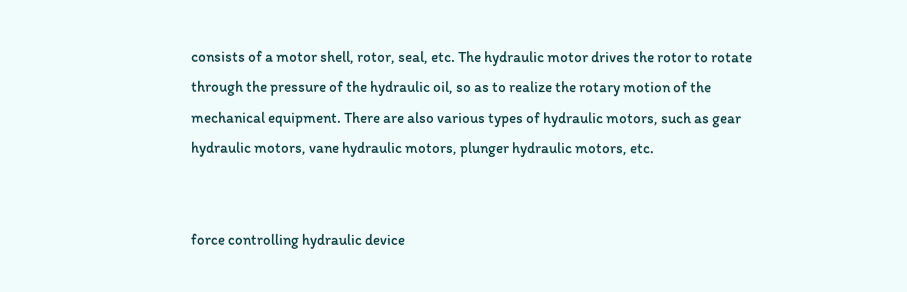consists of a motor shell, rotor, seal, etc. The hydraulic motor drives the rotor to rotate through the pressure of the hydraulic oil, so as to realize the rotary motion of the mechanical equipment. There are also various types of hydraulic motors, such as gear hydraulic motors, vane hydraulic motors, plunger hydraulic motors, etc.


force controlling hydraulic device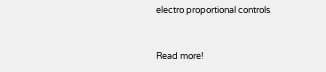electro proportional controls


Read more!